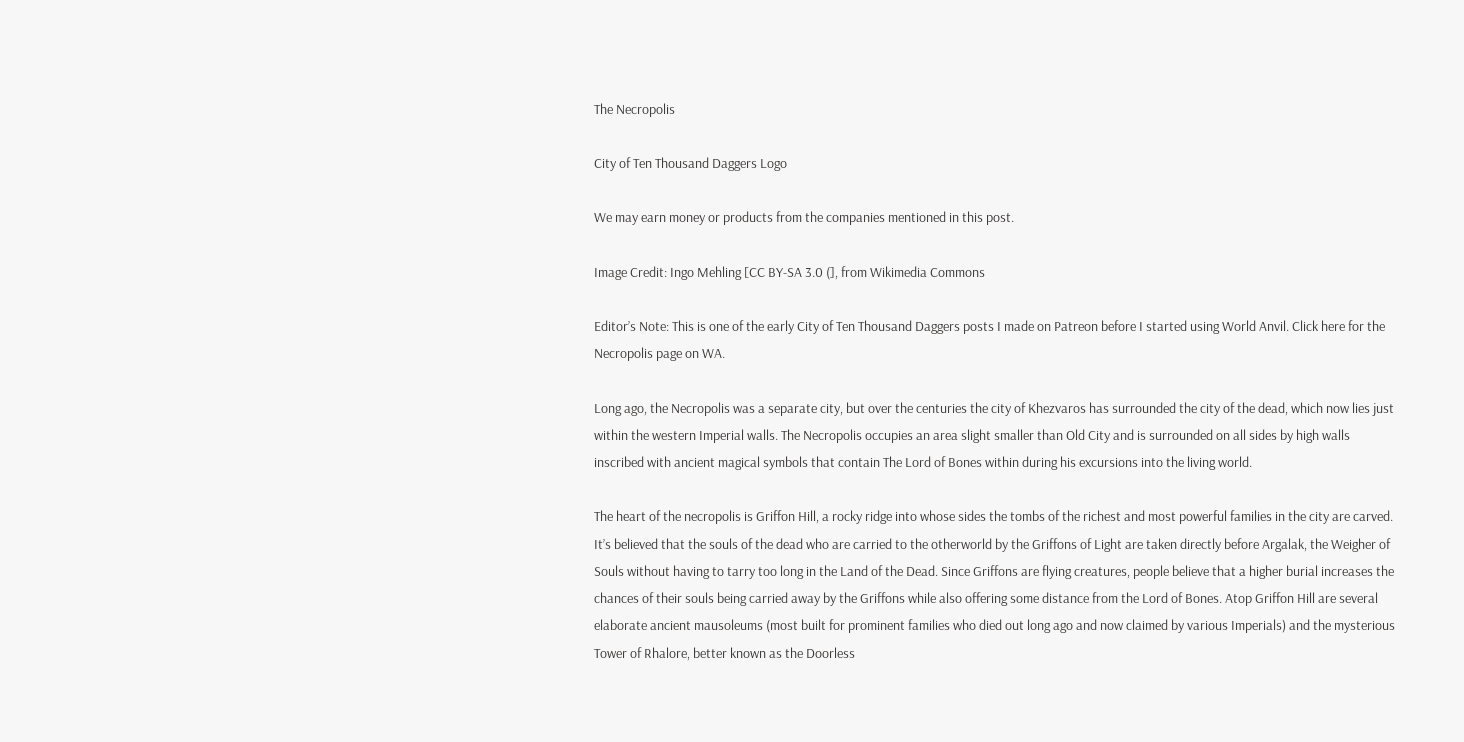The Necropolis

City of Ten Thousand Daggers Logo

We may earn money or products from the companies mentioned in this post.

Image Credit: Ingo Mehling [CC BY-SA 3.0 (], from Wikimedia Commons

Editor’s Note: This is one of the early City of Ten Thousand Daggers posts I made on Patreon before I started using World Anvil. Click here for the Necropolis page on WA.

Long ago, the Necropolis was a separate city, but over the centuries the city of Khezvaros has surrounded the city of the dead, which now lies just within the western Imperial walls. The Necropolis occupies an area slight smaller than Old City and is surrounded on all sides by high walls inscribed with ancient magical symbols that contain The Lord of Bones within during his excursions into the living world.

The heart of the necropolis is Griffon Hill, a rocky ridge into whose sides the tombs of the richest and most powerful families in the city are carved. It’s believed that the souls of the dead who are carried to the otherworld by the Griffons of Light are taken directly before Argalak, the Weigher of Souls without having to tarry too long in the Land of the Dead. Since Griffons are flying creatures, people believe that a higher burial increases the chances of their souls being carried away by the Griffons while also offering some distance from the Lord of Bones. Atop Griffon Hill are several elaborate ancient mausoleums (most built for prominent families who died out long ago and now claimed by various Imperials) and the mysterious Tower of Rhalore, better known as the Doorless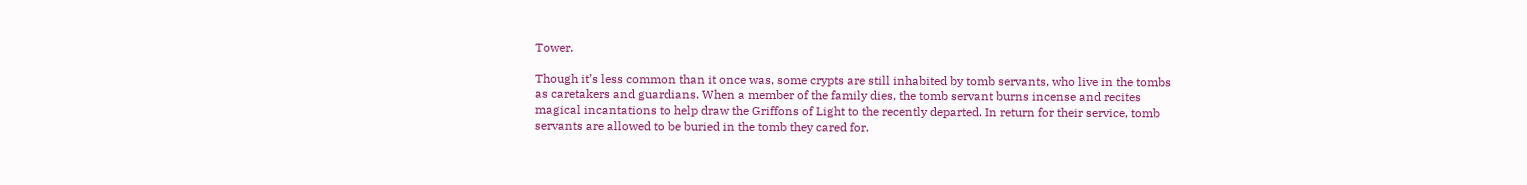Tower.

Though it’s less common than it once was, some crypts are still inhabited by tomb servants, who live in the tombs as caretakers and guardians. When a member of the family dies, the tomb servant burns incense and recites magical incantations to help draw the Griffons of Light to the recently departed. In return for their service, tomb servants are allowed to be buried in the tomb they cared for.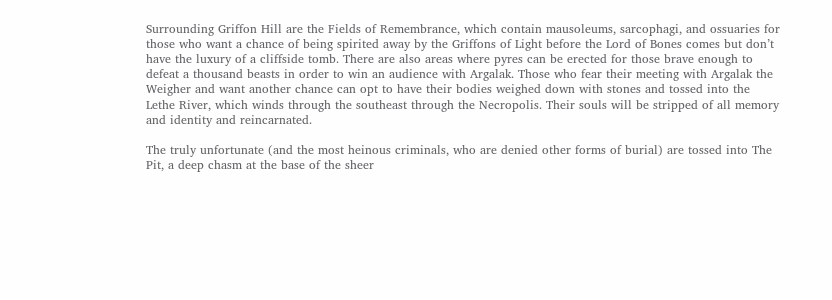Surrounding Griffon Hill are the Fields of Remembrance, which contain mausoleums, sarcophagi, and ossuaries for those who want a chance of being spirited away by the Griffons of Light before the Lord of Bones comes but don’t have the luxury of a cliffside tomb. There are also areas where pyres can be erected for those brave enough to defeat a thousand beasts in order to win an audience with Argalak. Those who fear their meeting with Argalak the Weigher and want another chance can opt to have their bodies weighed down with stones and tossed into the Lethe River, which winds through the southeast through the Necropolis. Their souls will be stripped of all memory and identity and reincarnated.

The truly unfortunate (and the most heinous criminals, who are denied other forms of burial) are tossed into The Pit, a deep chasm at the base of the sheer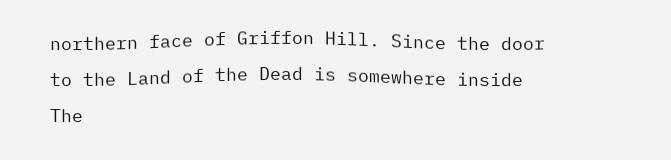northern face of Griffon Hill. Since the door to the Land of the Dead is somewhere inside The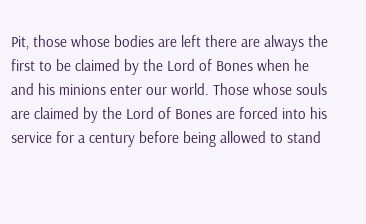Pit, those whose bodies are left there are always the first to be claimed by the Lord of Bones when he and his minions enter our world. Those whose souls are claimed by the Lord of Bones are forced into his service for a century before being allowed to stand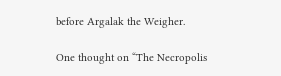before Argalak the Weigher.

One thought on “The Necropolis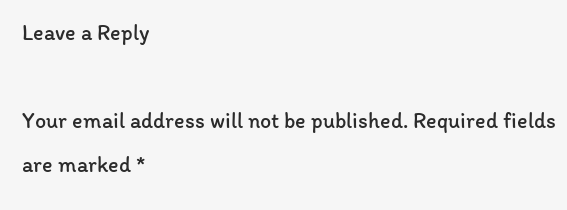Leave a Reply

Your email address will not be published. Required fields are marked *